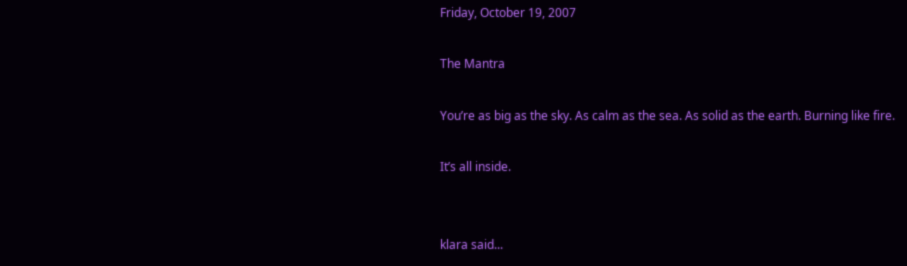Friday, October 19, 2007

The Mantra

You’re as big as the sky. As calm as the sea. As solid as the earth. Burning like fire.

It’s all inside.


klara said...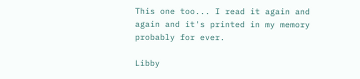This one too... I read it again and again and it's printed in my memory probably for ever.

Libby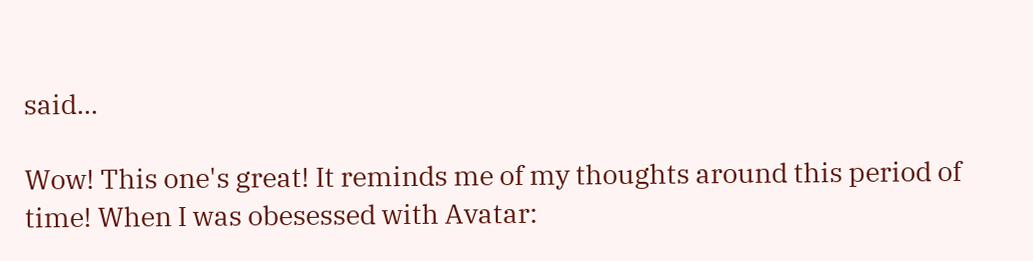said...

Wow! This one's great! It reminds me of my thoughts around this period of time! When I was obesessed with Avatar: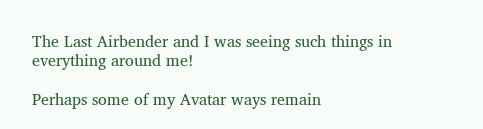The Last Airbender and I was seeing such things in everything around me!

Perhaps some of my Avatar ways remain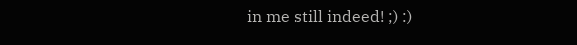in me still indeed! ;) :)